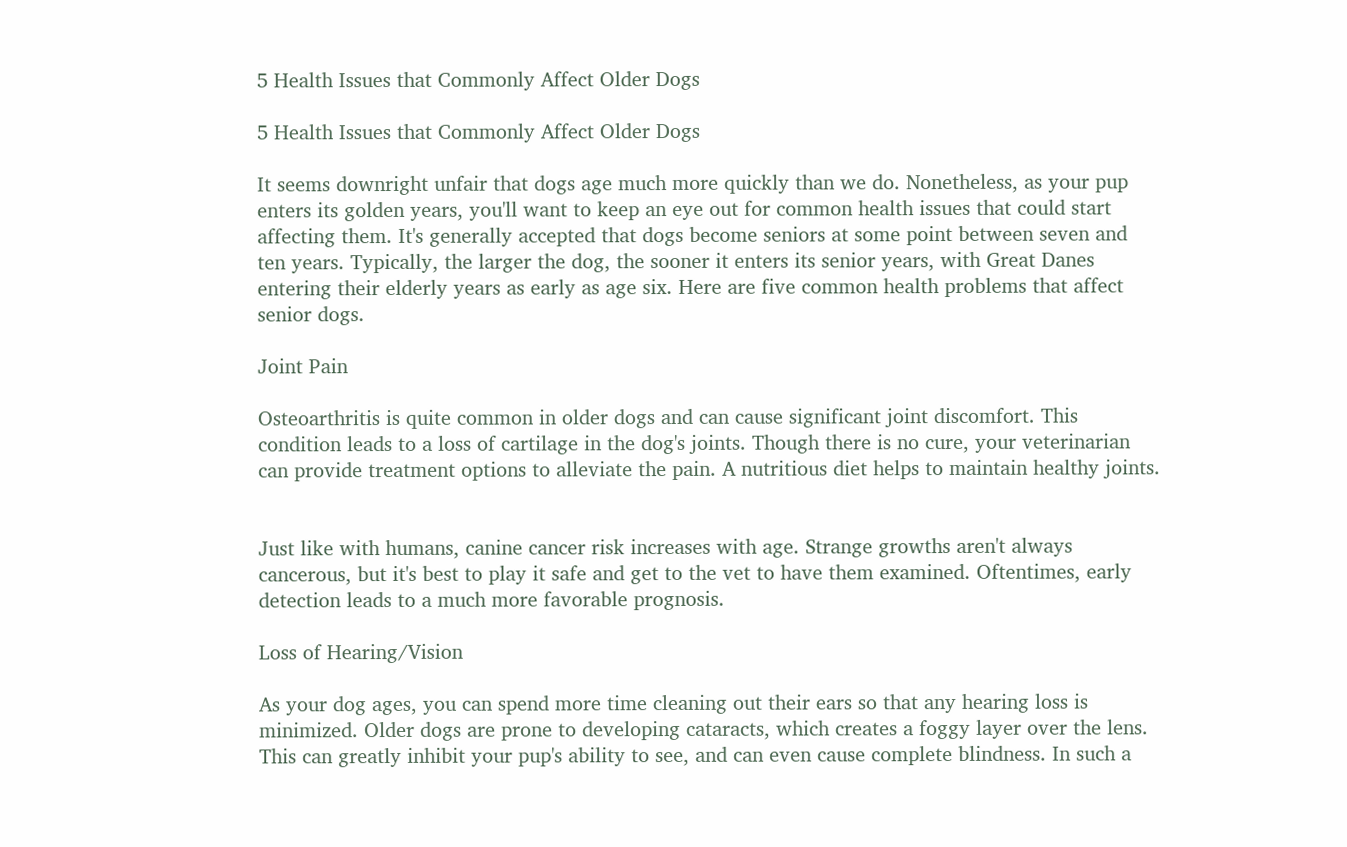5 Health Issues that Commonly Affect Older Dogs

5 Health Issues that Commonly Affect Older Dogs

It seems downright unfair that dogs age much more quickly than we do. Nonetheless, as your pup enters its golden years, you'll want to keep an eye out for common health issues that could start affecting them. It's generally accepted that dogs become seniors at some point between seven and ten years. Typically, the larger the dog, the sooner it enters its senior years, with Great Danes entering their elderly years as early as age six. Here are five common health problems that affect senior dogs.

Joint Pain

Osteoarthritis is quite common in older dogs and can cause significant joint discomfort. This condition leads to a loss of cartilage in the dog's joints. Though there is no cure, your veterinarian can provide treatment options to alleviate the pain. A nutritious diet helps to maintain healthy joints.


Just like with humans, canine cancer risk increases with age. Strange growths aren't always cancerous, but it's best to play it safe and get to the vet to have them examined. Oftentimes, early detection leads to a much more favorable prognosis.

Loss of Hearing/Vision

As your dog ages, you can spend more time cleaning out their ears so that any hearing loss is minimized. Older dogs are prone to developing cataracts, which creates a foggy layer over the lens. This can greatly inhibit your pup's ability to see, and can even cause complete blindness. In such a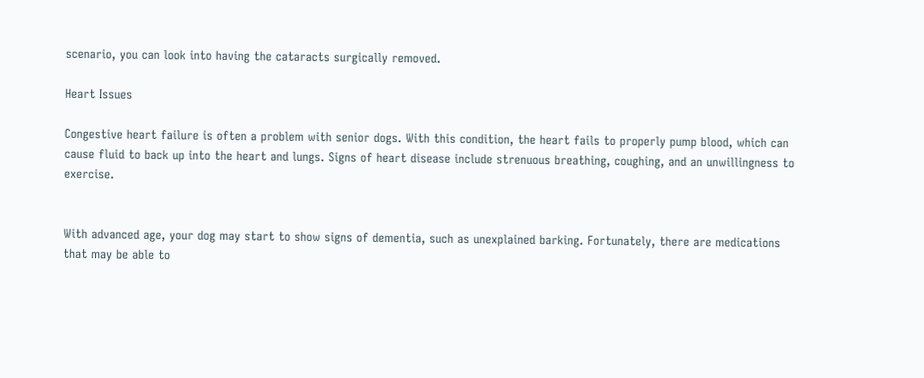scenario, you can look into having the cataracts surgically removed.

Heart Issues

Congestive heart failure is often a problem with senior dogs. With this condition, the heart fails to properly pump blood, which can cause fluid to back up into the heart and lungs. Signs of heart disease include strenuous breathing, coughing, and an unwillingness to exercise.


With advanced age, your dog may start to show signs of dementia, such as unexplained barking. Fortunately, there are medications that may be able to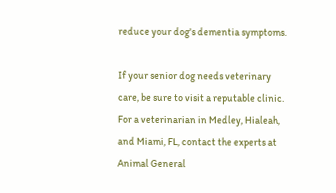reduce your dog's dementia symptoms.

If your senior dog needs veterinary care, be sure to visit a reputable clinic. For a veterinarian in Medley, Hialeah, and Miami, FL, contact the experts at Animal General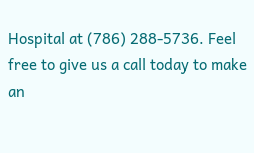Hospital at (786) 288-5736. Feel free to give us a call today to make an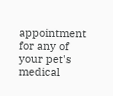appointment for any of your pet's medical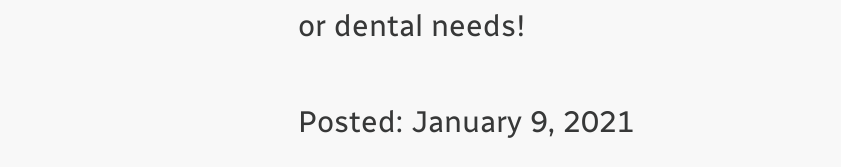or dental needs!

Posted: January 9, 2021